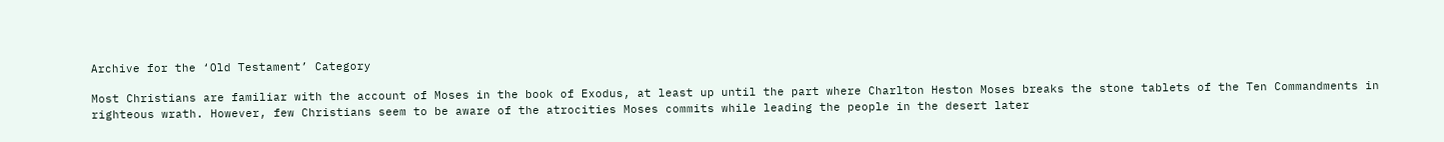Archive for the ‘Old Testament’ Category

Most Christians are familiar with the account of Moses in the book of Exodus, at least up until the part where Charlton Heston Moses breaks the stone tablets of the Ten Commandments in righteous wrath. However, few Christians seem to be aware of the atrocities Moses commits while leading the people in the desert later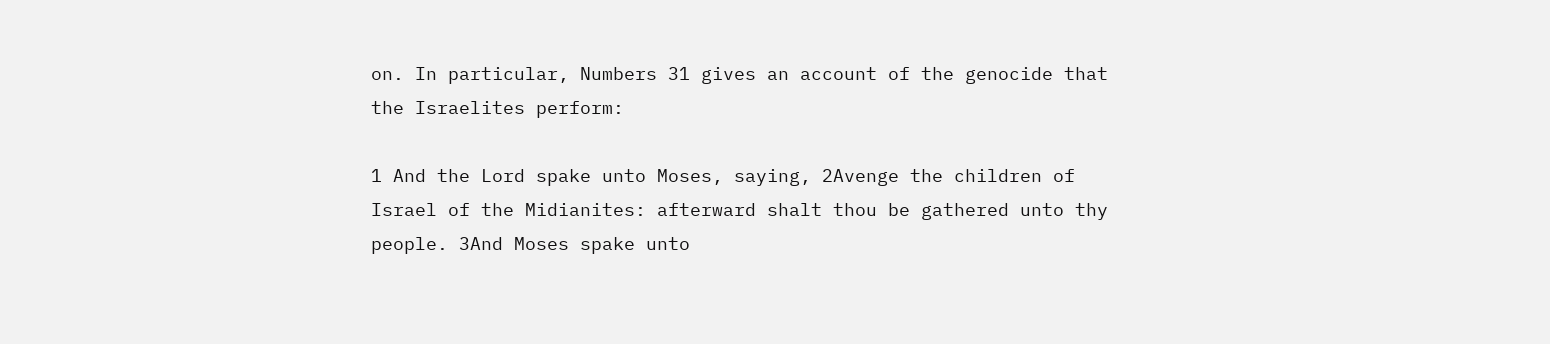on. In particular, Numbers 31 gives an account of the genocide that the Israelites perform:

1 And the Lord spake unto Moses, saying, 2Avenge the children of Israel of the Midianites: afterward shalt thou be gathered unto thy people. 3And Moses spake unto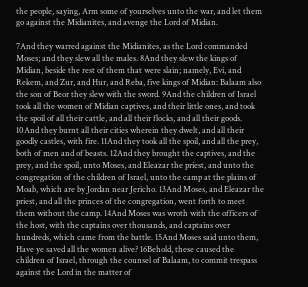the people, saying, Arm some of yourselves unto the war, and let them go against the Midianites, and avenge the Lord of Midian.

7And they warred against the Midianites, as the Lord commanded Moses; and they slew all the males. 8And they slew the kings of Midian, beside the rest of them that were slain; namely, Evi, and Rekem, and Zur, and Hur, and Reba, five kings of Midian: Balaam also the son of Beor they slew with the sword. 9And the children of Israel took all the women of Midian captives, and their little ones, and took the spoil of all their cattle, and all their flocks, and all their goods. 10And they burnt all their cities wherein they dwelt, and all their goodly castles, with fire. 11And they took all the spoil, and all the prey, both of men and of beasts. 12And they brought the captives, and the prey, and the spoil, unto Moses, and Eleazar the priest, and unto the congregation of the children of Israel, unto the camp at the plains of Moab, which are by Jordan near Jericho. 13And Moses, and Eleazar the priest, and all the princes of the congregation, went forth to meet them without the camp. 14And Moses was wroth with the officers of the host, with the captains over thousands, and captains over hundreds, which came from the battle. 15And Moses said unto them, Have ye saved all the women alive? 16Behold, these caused the children of Israel, through the counsel of Balaam, to commit trespass against the Lord in the matter of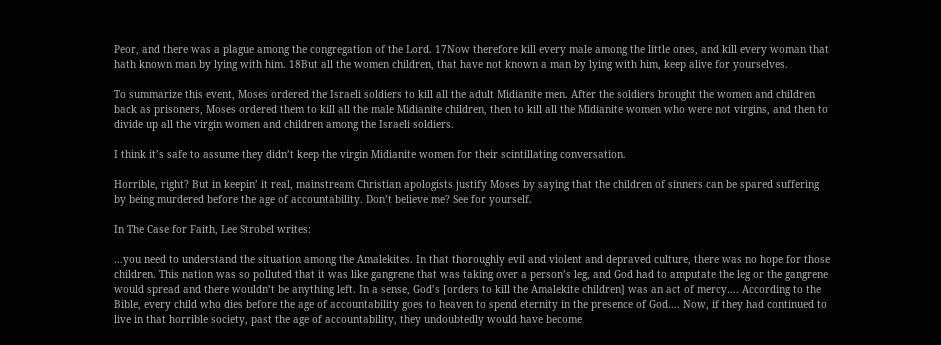Peor, and there was a plague among the congregation of the Lord. 17Now therefore kill every male among the little ones, and kill every woman that hath known man by lying with him. 18But all the women children, that have not known a man by lying with him, keep alive for yourselves.

To summarize this event, Moses ordered the Israeli soldiers to kill all the adult Midianite men. After the soldiers brought the women and children back as prisoners, Moses ordered them to kill all the male Midianite children, then to kill all the Midianite women who were not virgins, and then to divide up all the virgin women and children among the Israeli soldiers.

I think it’s safe to assume they didn’t keep the virgin Midianite women for their scintillating conversation.

Horrible, right? But in keepin’ it real, mainstream Christian apologists justify Moses by saying that the children of sinners can be spared suffering by being murdered before the age of accountability. Don’t believe me? See for yourself.

In The Case for Faith, Lee Strobel writes:

…you need to understand the situation among the Amalekites. In that thoroughly evil and violent and depraved culture, there was no hope for those children. This nation was so polluted that it was like gangrene that was taking over a person’s leg, and God had to amputate the leg or the gangrene would spread and there wouldn’t be anything left. In a sense, God’s [orders to kill the Amalekite children] was an act of mercy…. According to the Bible, every child who dies before the age of accountability goes to heaven to spend eternity in the presence of God…. Now, if they had continued to live in that horrible society, past the age of accountability, they undoubtedly would have become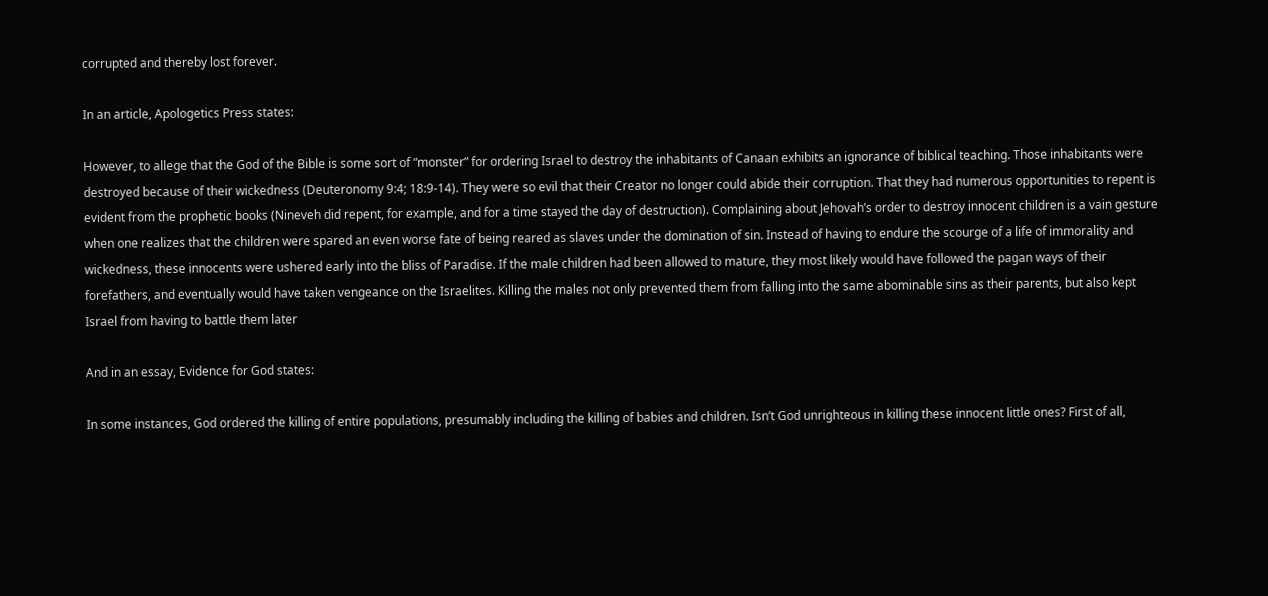corrupted and thereby lost forever.

In an article, Apologetics Press states:

However, to allege that the God of the Bible is some sort of “monster” for ordering Israel to destroy the inhabitants of Canaan exhibits an ignorance of biblical teaching. Those inhabitants were destroyed because of their wickedness (Deuteronomy 9:4; 18:9-14). They were so evil that their Creator no longer could abide their corruption. That they had numerous opportunities to repent is evident from the prophetic books (Nineveh did repent, for example, and for a time stayed the day of destruction). Complaining about Jehovah’s order to destroy innocent children is a vain gesture when one realizes that the children were spared an even worse fate of being reared as slaves under the domination of sin. Instead of having to endure the scourge of a life of immorality and wickedness, these innocents were ushered early into the bliss of Paradise. If the male children had been allowed to mature, they most likely would have followed the pagan ways of their forefathers, and eventually would have taken vengeance on the Israelites. Killing the males not only prevented them from falling into the same abominable sins as their parents, but also kept Israel from having to battle them later

And in an essay, Evidence for God states:

In some instances, God ordered the killing of entire populations, presumably including the killing of babies and children. Isn’t God unrighteous in killing these innocent little ones? First of all,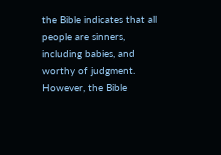the Bible indicates that all people are sinners, including babies, and worthy of judgment. However, the Bible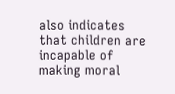also indicates that children are incapable of making moral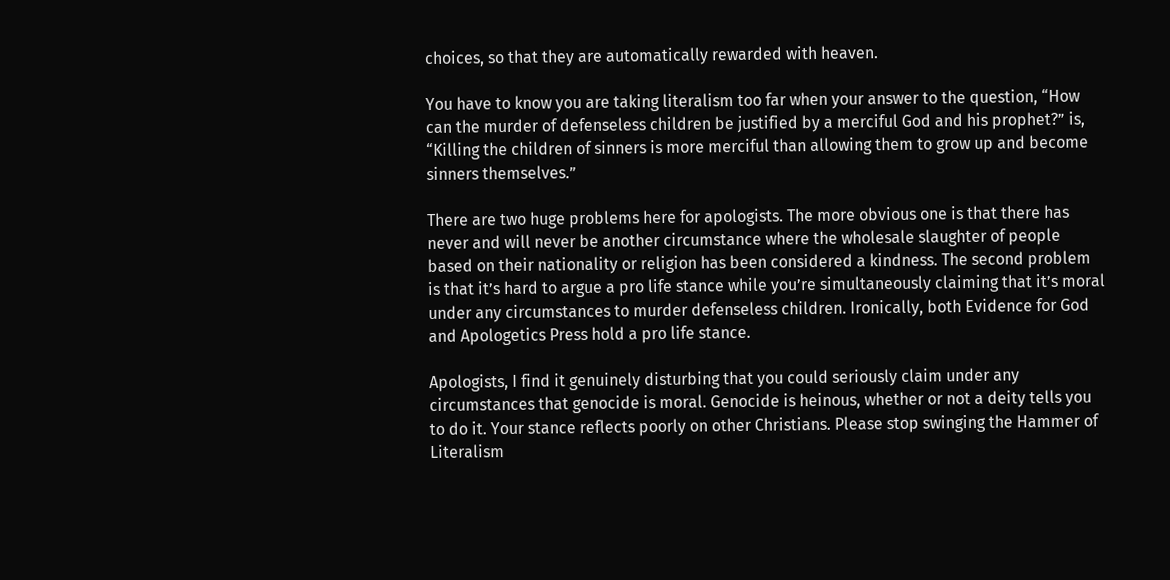choices, so that they are automatically rewarded with heaven.

You have to know you are taking literalism too far when your answer to the question, “How can the murder of defenseless children be justified by a merciful God and his prophet?” is, “Killing the children of sinners is more merciful than allowing them to grow up and become sinners themselves.”

There are two huge problems here for apologists. The more obvious one is that there has never and will never be another circumstance where the wholesale slaughter of people based on their nationality or religion has been considered a kindness. The second problem is that it’s hard to argue a pro life stance while you’re simultaneously claiming that it’s moral under any circumstances to murder defenseless children. Ironically, both Evidence for God and Apologetics Press hold a pro life stance.

Apologists, I find it genuinely disturbing that you could seriously claim under any circumstances that genocide is moral. Genocide is heinous, whether or not a deity tells you to do it. Your stance reflects poorly on other Christians. Please stop swinging the Hammer of Literalism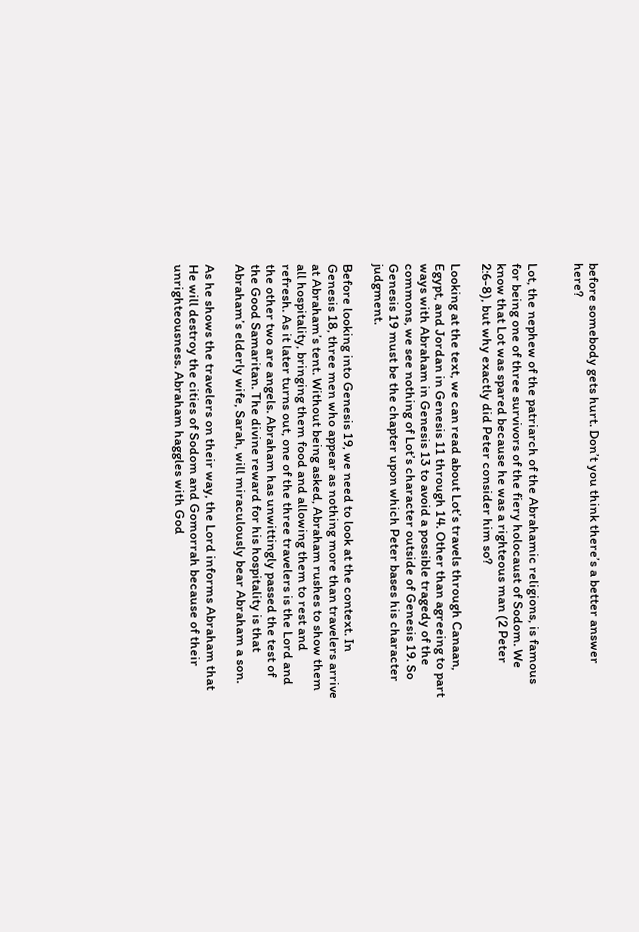before somebody gets hurt. Don’t you think there’s a better answer here?


Lot, the nephew of the patriarch of the Abrahamic religions, is famous for being one of three survivors of the fiery holocaust of Sodom. We know that Lot was spared because he was a righteous man (2 Peter 2:6-8), but why exactly did Peter consider him so?

Looking at the text, we can read about Lot’s travels through Canaan, Egypt, and Jordan in Genesis 11 through 14. Other than agreeing to part ways with Abraham in Genesis 13 to avoid a possible tragedy of the commons, we see nothing of Lot’s character outside of Genesis 19. So Genesis 19 must be the chapter upon which Peter bases his character judgment.

Before looking into Genesis 19, we need to look at the context. In Genesis 18, three men who appear as nothing more than travelers arrive at Abraham’s tent. Without being asked, Abraham rushes to show them all hospitality, bringing them food and allowing them to rest and refresh. As it later turns out, one of the three travelers is the Lord and the other two are angels. Abraham has unwittingly passed the test of the Good Samaritan. The divine reward for his hospitality is that Abraham’s elderly wife, Sarah, will miraculously bear Abraham a son.

As he shows the travelers on their way, the Lord informs Abraham that He will destroy the cities of Sodom and Gomorrah because of their unrighteousness. Abraham haggles with God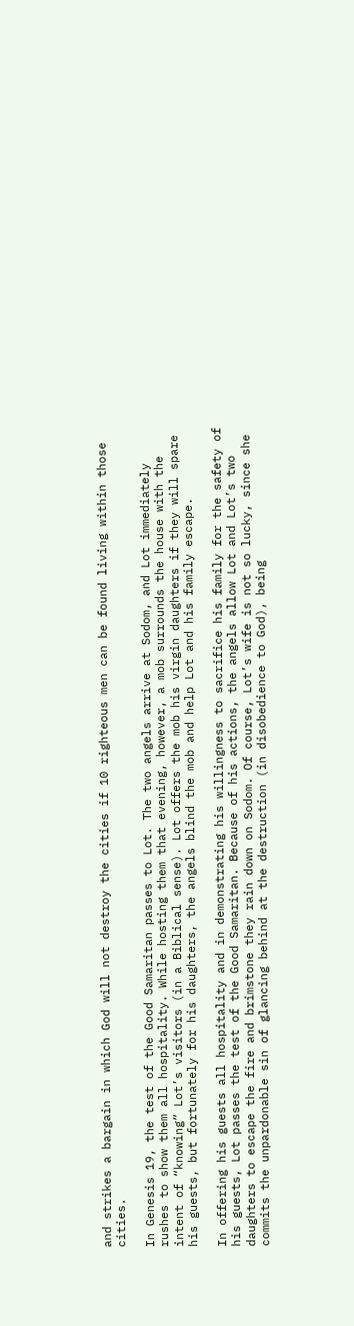and strikes a bargain in which God will not destroy the cities if 10 righteous men can be found living within those cities.

In Genesis 19, the test of the Good Samaritan passes to Lot. The two angels arrive at Sodom, and Lot immediately rushes to show them all hospitality. While hosting them that evening, however, a mob surrounds the house with the intent of “knowing” Lot’s visitors (in a Biblical sense). Lot offers the mob his virgin daughters if they will spare his guests, but fortunately for his daughters, the angels blind the mob and help Lot and his family escape.

In offering his guests all hospitality and in demonstrating his willingness to sacrifice his family for the safety of his guests, Lot passes the test of the Good Samaritan. Because of his actions, the angels allow Lot and Lot’s two daughters to escape the fire and brimstone they rain down on Sodom. Of course, Lot’s wife is not so lucky, since she commits the unpardonable sin of glancing behind at the destruction (in disobedience to God), being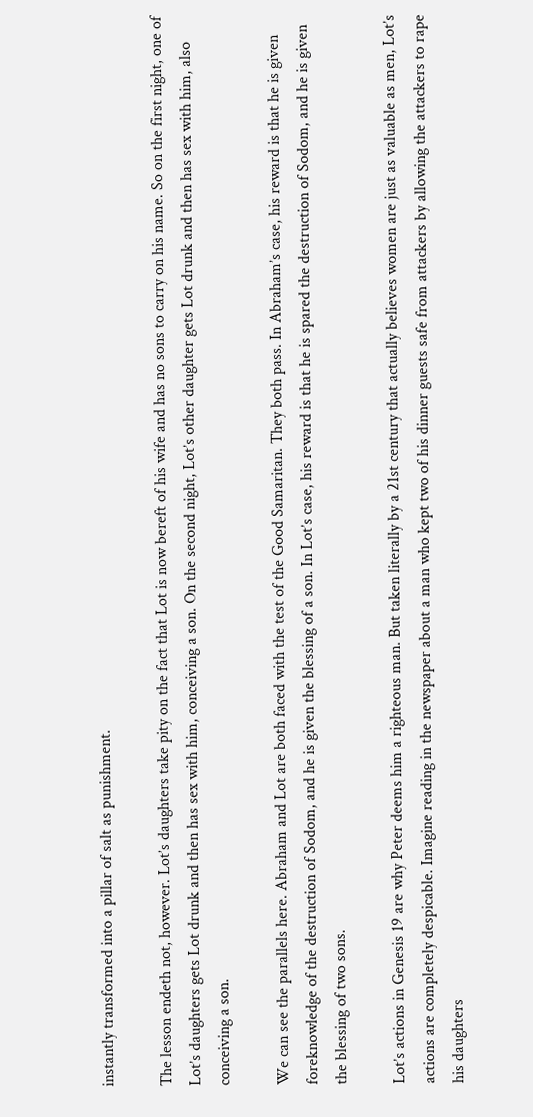instantly transformed into a pillar of salt as punishment.

The lesson endeth not, however. Lot’s daughters take pity on the fact that Lot is now bereft of his wife and has no sons to carry on his name. So on the first night, one of Lot’s daughters gets Lot drunk and then has sex with him, conceiving a son. On the second night, Lot’s other daughter gets Lot drunk and then has sex with him, also conceiving a son.

We can see the parallels here. Abraham and Lot are both faced with the test of the Good Samaritan. They both pass. In Abraham’s case, his reward is that he is given foreknowledge of the destruction of Sodom, and he is given the blessing of a son. In Lot’s case, his reward is that he is spared the destruction of Sodom, and he is given the blessing of two sons.

Lot’s actions in Genesis 19 are why Peter deems him a righteous man. But taken literally by a 21st century that actually believes women are just as valuable as men, Lot’s actions are completely despicable. Imagine reading in the newspaper about a man who kept two of his dinner guests safe from attackers by allowing the attackers to rape his daughters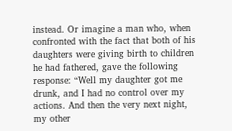instead. Or imagine a man who, when confronted with the fact that both of his daughters were giving birth to children he had fathered, gave the following response: “Well my daughter got me drunk, and I had no control over my actions. And then the very next night, my other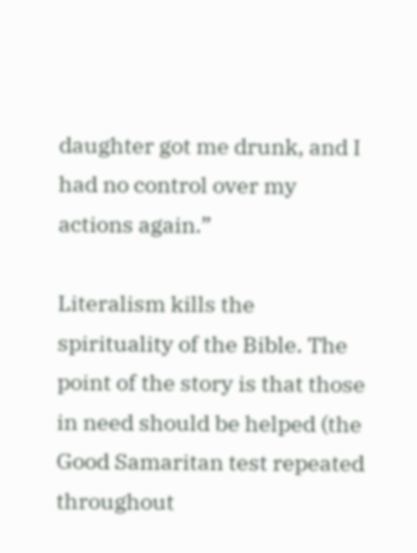daughter got me drunk, and I had no control over my actions again.”

Literalism kills the spirituality of the Bible. The point of the story is that those in need should be helped (the Good Samaritan test repeated throughout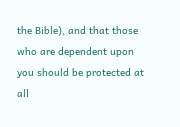the Bible), and that those who are dependent upon you should be protected at all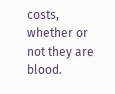costs, whether or not they are blood.